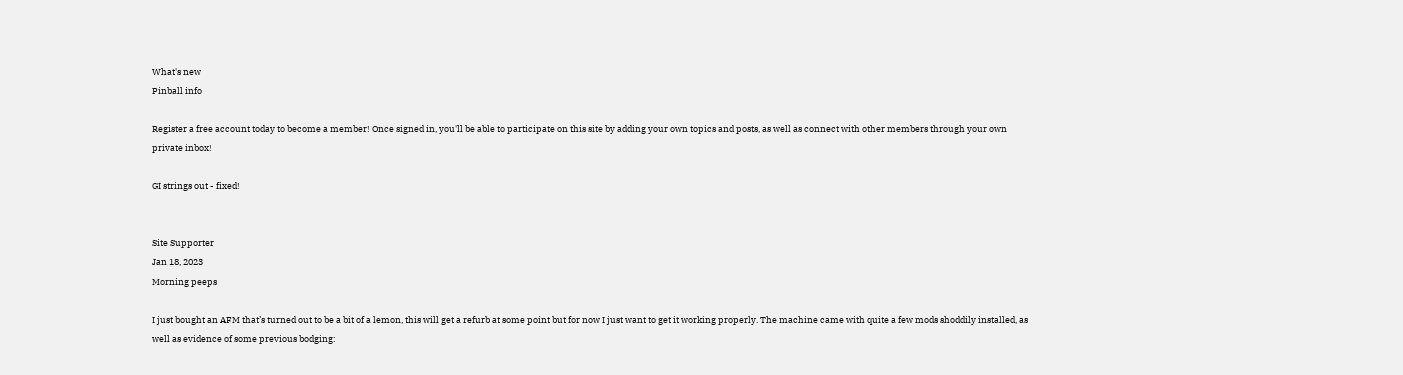What's new
Pinball info

Register a free account today to become a member! Once signed in, you'll be able to participate on this site by adding your own topics and posts, as well as connect with other members through your own private inbox!

GI strings out - fixed!


Site Supporter
Jan 18, 2023
Morning peeps

I just bought an AFM that’s turned out to be a bit of a lemon, this will get a refurb at some point but for now I just want to get it working properly. The machine came with quite a few mods shoddily installed, as well as evidence of some previous bodging: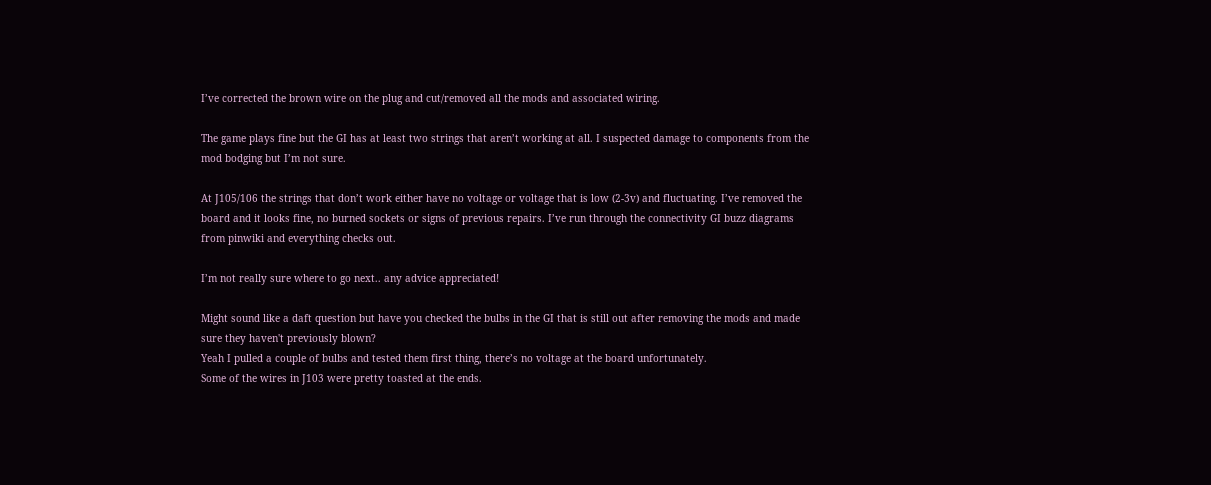I’ve corrected the brown wire on the plug and cut/removed all the mods and associated wiring.

The game plays fine but the GI has at least two strings that aren’t working at all. I suspected damage to components from the mod bodging but I’m not sure.

At J105/106 the strings that don’t work either have no voltage or voltage that is low (2-3v) and fluctuating. I’ve removed the board and it looks fine, no burned sockets or signs of previous repairs. I’ve run through the connectivity GI buzz diagrams from pinwiki and everything checks out.

I’m not really sure where to go next.. any advice appreciated!

Might sound like a daft question but have you checked the bulbs in the GI that is still out after removing the mods and made sure they haven't previously blown?
Yeah I pulled a couple of bulbs and tested them first thing, there’s no voltage at the board unfortunately.
Some of the wires in J103 were pretty toasted at the ends.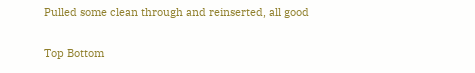Pulled some clean through and reinserted, all good

Top Bottom